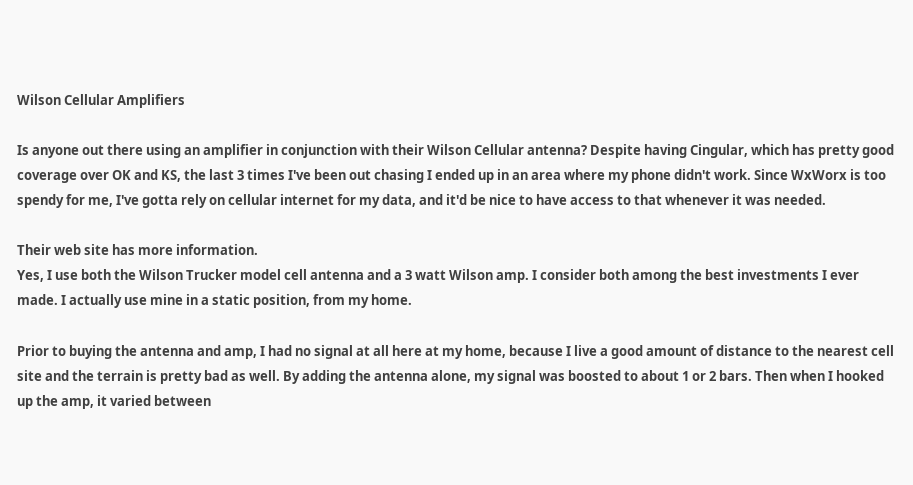Wilson Cellular Amplifiers

Is anyone out there using an amplifier in conjunction with their Wilson Cellular antenna? Despite having Cingular, which has pretty good coverage over OK and KS, the last 3 times I've been out chasing I ended up in an area where my phone didn't work. Since WxWorx is too spendy for me, I've gotta rely on cellular internet for my data, and it'd be nice to have access to that whenever it was needed.

Their web site has more information.
Yes, I use both the Wilson Trucker model cell antenna and a 3 watt Wilson amp. I consider both among the best investments I ever made. I actually use mine in a static position, from my home.

Prior to buying the antenna and amp, I had no signal at all here at my home, because I live a good amount of distance to the nearest cell site and the terrain is pretty bad as well. By adding the antenna alone, my signal was boosted to about 1 or 2 bars. Then when I hooked up the amp, it varied between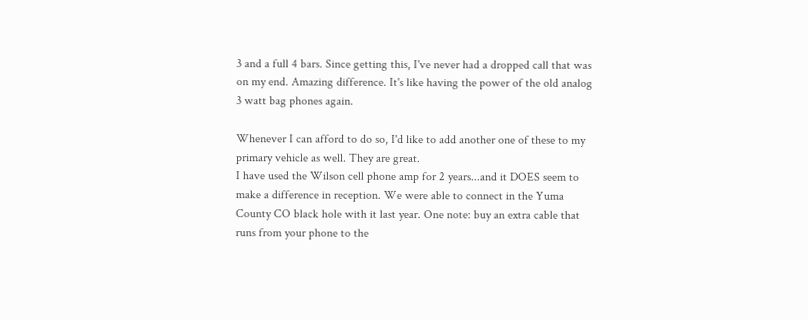3 and a full 4 bars. Since getting this, I've never had a dropped call that was on my end. Amazing difference. It's like having the power of the old analog 3 watt bag phones again.

Whenever I can afford to do so, I'd like to add another one of these to my primary vehicle as well. They are great.
I have used the Wilson cell phone amp for 2 years...and it DOES seem to make a difference in reception. We were able to connect in the Yuma County CO black hole with it last year. One note: buy an extra cable that runs from your phone to the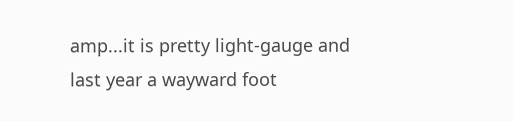amp...it is pretty light-gauge and last year a wayward foot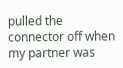pulled the connector off when my partner was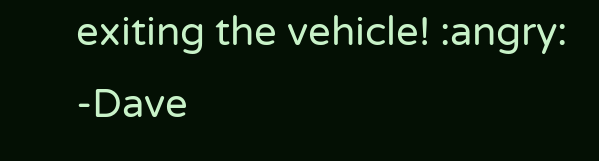exiting the vehicle! :angry: -Dave